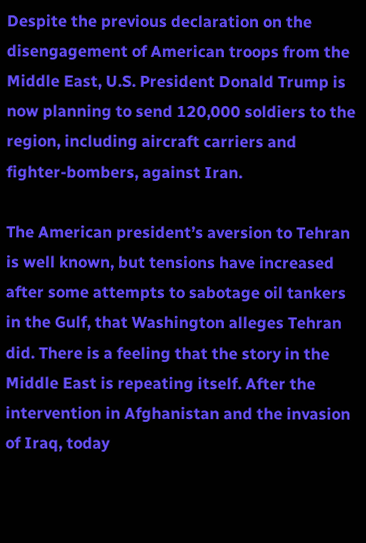Despite the previous declaration on the disengagement of American troops from the Middle East, U.S. President Donald Trump is now planning to send 120,000 soldiers to the region, including aircraft carriers and fighter-bombers, against Iran.

The American president’s aversion to Tehran is well known, but tensions have increased after some attempts to sabotage oil tankers in the Gulf, that Washington alleges Tehran did. There is a feeling that the story in the Middle East is repeating itself. After the intervention in Afghanistan and the invasion of Iraq, today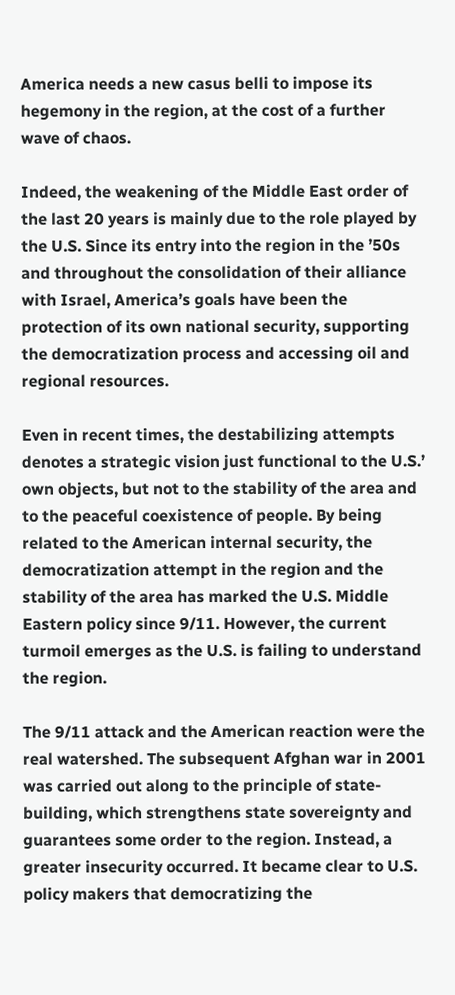America needs a new casus belli to impose its hegemony in the region, at the cost of a further wave of chaos.

Indeed, the weakening of the Middle East order of the last 20 years is mainly due to the role played by the U.S. Since its entry into the region in the ’50s and throughout the consolidation of their alliance with Israel, America’s goals have been the protection of its own national security, supporting the democratization process and accessing oil and regional resources.

Even in recent times, the destabilizing attempts denotes a strategic vision just functional to the U.S.’ own objects, but not to the stability of the area and to the peaceful coexistence of people. By being related to the American internal security, the democratization attempt in the region and the stability of the area has marked the U.S. Middle Eastern policy since 9/11. However, the current turmoil emerges as the U.S. is failing to understand the region.

The 9/11 attack and the American reaction were the real watershed. The subsequent Afghan war in 2001 was carried out along to the principle of state-building, which strengthens state sovereignty and guarantees some order to the region. Instead, a greater insecurity occurred. It became clear to U.S. policy makers that democratizing the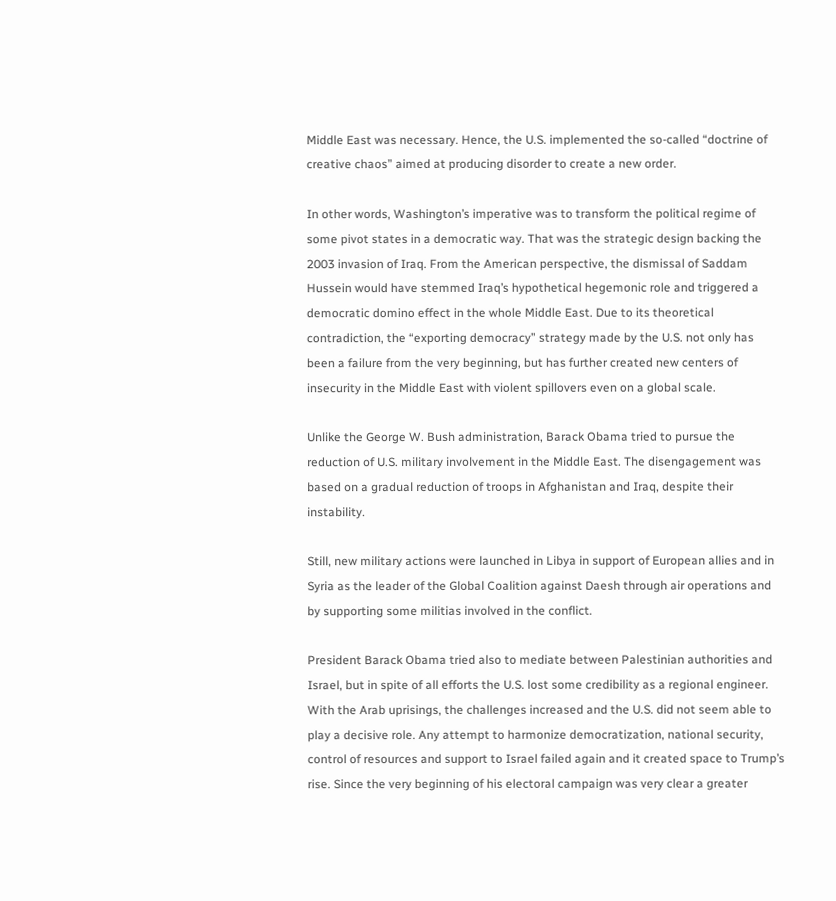Middle East was necessary. Hence, the U.S. implemented the so-called “doctrine of creative chaos” aimed at producing disorder to create a new order.

In other words, Washington’s imperative was to transform the political regime of some pivot states in a democratic way. That was the strategic design backing the 2003 invasion of Iraq. From the American perspective, the dismissal of Saddam Hussein would have stemmed Iraq’s hypothetical hegemonic role and triggered a democratic domino effect in the whole Middle East. Due to its theoretical contradiction, the “exporting democracy” strategy made by the U.S. not only has been a failure from the very beginning, but has further created new centers of insecurity in the Middle East with violent spillovers even on a global scale.

Unlike the George W. Bush administration, Barack Obama tried to pursue the reduction of U.S. military involvement in the Middle East. The disengagement was based on a gradual reduction of troops in Afghanistan and Iraq, despite their instability.

Still, new military actions were launched in Libya in support of European allies and in Syria as the leader of the Global Coalition against Daesh through air operations and by supporting some militias involved in the conflict.

President Barack Obama tried also to mediate between Palestinian authorities and Israel, but in spite of all efforts the U.S. lost some credibility as a regional engineer. With the Arab uprisings, the challenges increased and the U.S. did not seem able to play a decisive role. Any attempt to harmonize democratization, national security, control of resources and support to Israel failed again and it created space to Trump’s rise. Since the very beginning of his electoral campaign was very clear a greater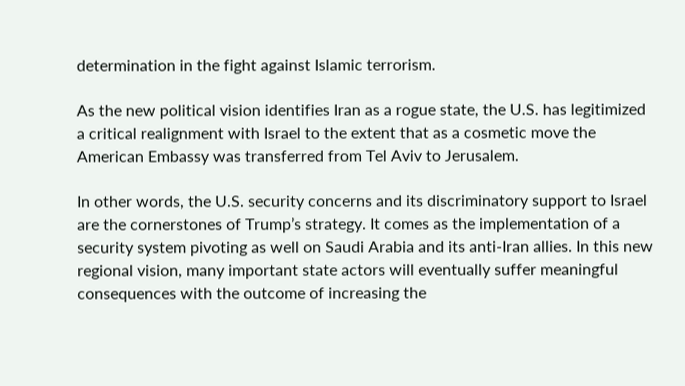determination in the fight against Islamic terrorism.

As the new political vision identifies Iran as a rogue state, the U.S. has legitimized a critical realignment with Israel to the extent that as a cosmetic move the American Embassy was transferred from Tel Aviv to Jerusalem.

In other words, the U.S. security concerns and its discriminatory support to Israel are the cornerstones of Trump’s strategy. It comes as the implementation of a security system pivoting as well on Saudi Arabia and its anti-Iran allies. In this new regional vision, many important state actors will eventually suffer meaningful consequences with the outcome of increasing the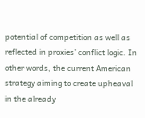potential of competition as well as reflected in proxies’ conflict logic. In other words, the current American strategy aiming to create upheaval in the already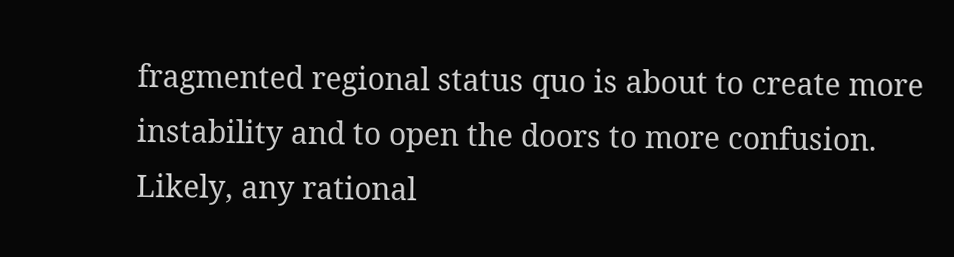fragmented regional status quo is about to create more instability and to open the doors to more confusion. Likely, any rational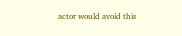actor would avoid this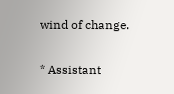wind of change.

* Assistant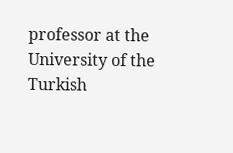professor at the University of the Turkish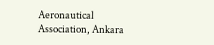Aeronautical Association, Ankara